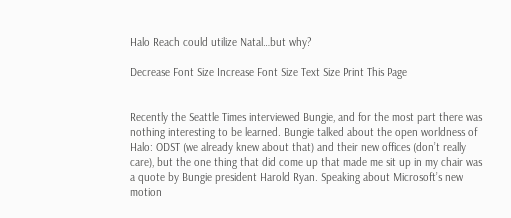Halo Reach could utilize Natal…but why?

Decrease Font Size Increase Font Size Text Size Print This Page


Recently the Seattle Times interviewed Bungie, and for the most part there was nothing interesting to be learned. Bungie talked about the open worldness of Halo: ODST (we already knew about that) and their new offices (don’t really care), but the one thing that did come up that made me sit up in my chair was a quote by Bungie president Harold Ryan. Speaking about Microsoft’s new motion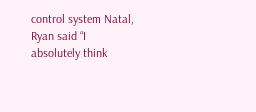control system Natal, Ryan said “I absolutely think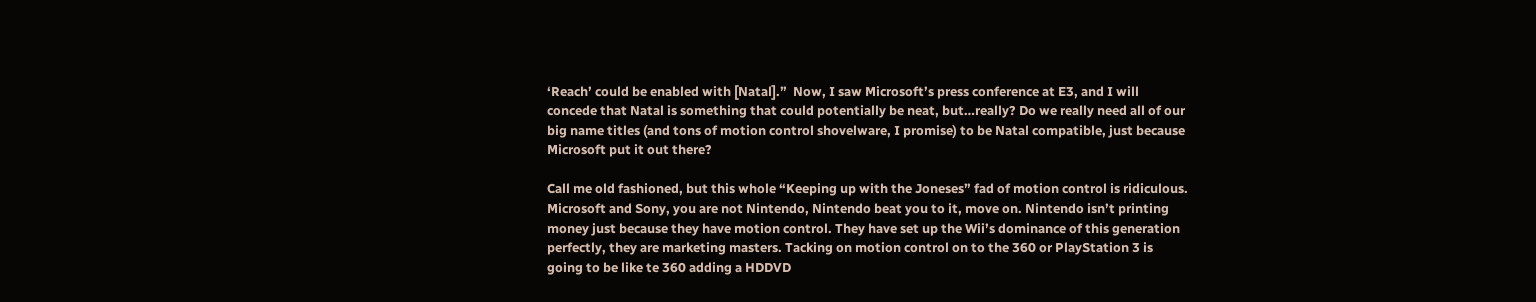‘Reach’ could be enabled with [Natal].”  Now, I saw Microsoft’s press conference at E3, and I will concede that Natal is something that could potentially be neat, but…really? Do we really need all of our big name titles (and tons of motion control shovelware, I promise) to be Natal compatible, just because Microsoft put it out there?

Call me old fashioned, but this whole “Keeping up with the Joneses” fad of motion control is ridiculous. Microsoft and Sony, you are not Nintendo, Nintendo beat you to it, move on. Nintendo isn’t printing money just because they have motion control. They have set up the Wii’s dominance of this generation perfectly, they are marketing masters. Tacking on motion control on to the 360 or PlayStation 3 is going to be like te 360 adding a HDDVD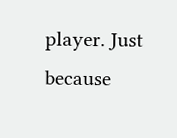player. Just because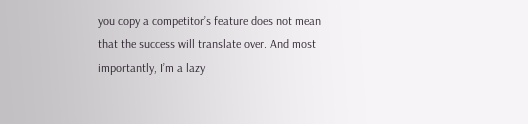you copy a competitor’s feature does not mean that the success will translate over. And most importantly, I’m a lazy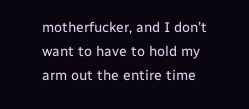motherfucker, and I don’t want to have to hold my arm out the entire time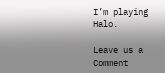I’m playing Halo.

Leave us a Comment